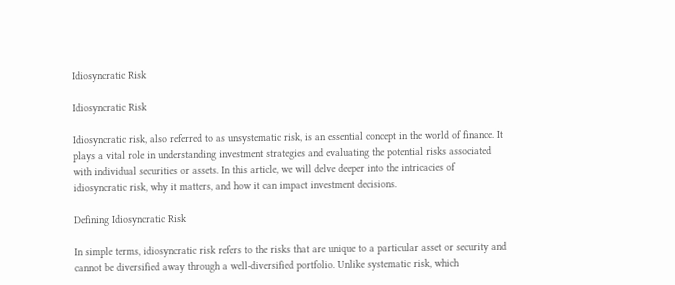Idiosyncratic Risk

Idiosyncratic Risk

Idiosyncratic risk, also referred to as unsystematic risk, is an essential concept in the world of finance. It plays a vital role in understanding investment strategies and evaluating the potential risks associated with individual securities or assets. In this article, we will delve deeper into the intricacies of idiosyncratic risk, why it matters, and how it can impact investment decisions.

Defining Idiosyncratic Risk

In simple terms, idiosyncratic risk refers to the risks that are unique to a particular asset or security and cannot be diversified away through a well-diversified portfolio. Unlike systematic risk, which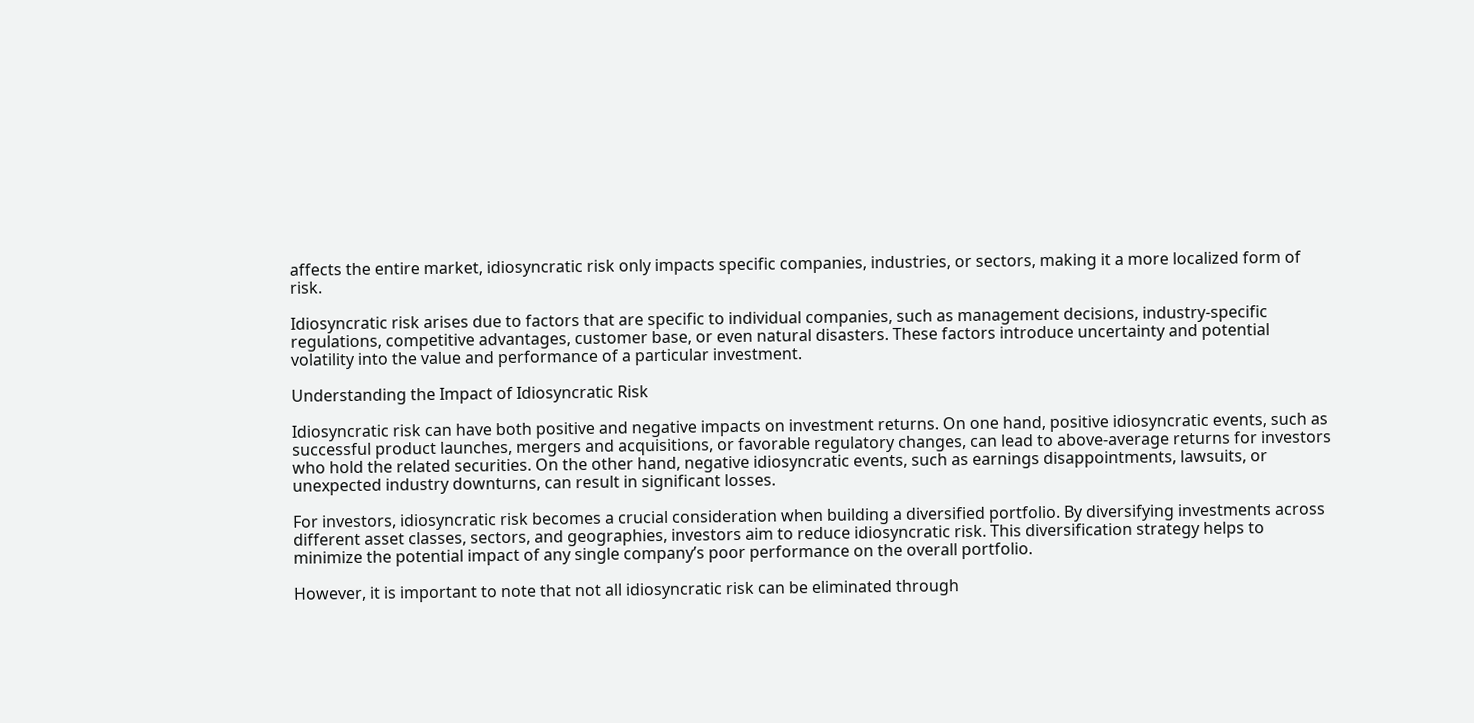affects the entire market, idiosyncratic risk only impacts specific companies, industries, or sectors, making it a more localized form of risk.

Idiosyncratic risk arises due to factors that are specific to individual companies, such as management decisions, industry-specific regulations, competitive advantages, customer base, or even natural disasters. These factors introduce uncertainty and potential volatility into the value and performance of a particular investment.

Understanding the Impact of Idiosyncratic Risk

Idiosyncratic risk can have both positive and negative impacts on investment returns. On one hand, positive idiosyncratic events, such as successful product launches, mergers and acquisitions, or favorable regulatory changes, can lead to above-average returns for investors who hold the related securities. On the other hand, negative idiosyncratic events, such as earnings disappointments, lawsuits, or unexpected industry downturns, can result in significant losses.

For investors, idiosyncratic risk becomes a crucial consideration when building a diversified portfolio. By diversifying investments across different asset classes, sectors, and geographies, investors aim to reduce idiosyncratic risk. This diversification strategy helps to minimize the potential impact of any single company’s poor performance on the overall portfolio.

However, it is important to note that not all idiosyncratic risk can be eliminated through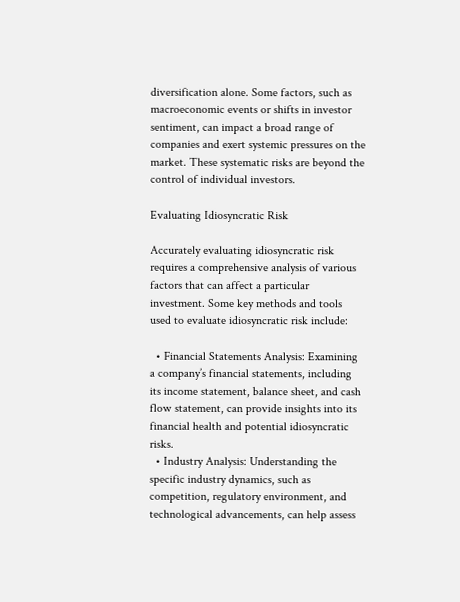diversification alone. Some factors, such as macroeconomic events or shifts in investor sentiment, can impact a broad range of companies and exert systemic pressures on the market. These systematic risks are beyond the control of individual investors.

Evaluating Idiosyncratic Risk

Accurately evaluating idiosyncratic risk requires a comprehensive analysis of various factors that can affect a particular investment. Some key methods and tools used to evaluate idiosyncratic risk include:

  • Financial Statements Analysis: Examining a company’s financial statements, including its income statement, balance sheet, and cash flow statement, can provide insights into its financial health and potential idiosyncratic risks.
  • Industry Analysis: Understanding the specific industry dynamics, such as competition, regulatory environment, and technological advancements, can help assess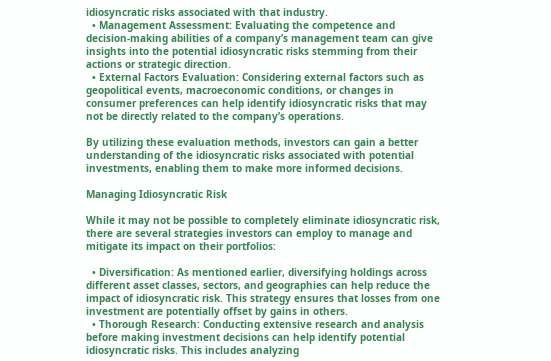idiosyncratic risks associated with that industry.
  • Management Assessment: Evaluating the competence and decision-making abilities of a company’s management team can give insights into the potential idiosyncratic risks stemming from their actions or strategic direction.
  • External Factors Evaluation: Considering external factors such as geopolitical events, macroeconomic conditions, or changes in consumer preferences can help identify idiosyncratic risks that may not be directly related to the company’s operations.

By utilizing these evaluation methods, investors can gain a better understanding of the idiosyncratic risks associated with potential investments, enabling them to make more informed decisions.

Managing Idiosyncratic Risk

While it may not be possible to completely eliminate idiosyncratic risk, there are several strategies investors can employ to manage and mitigate its impact on their portfolios:

  • Diversification: As mentioned earlier, diversifying holdings across different asset classes, sectors, and geographies can help reduce the impact of idiosyncratic risk. This strategy ensures that losses from one investment are potentially offset by gains in others.
  • Thorough Research: Conducting extensive research and analysis before making investment decisions can help identify potential idiosyncratic risks. This includes analyzing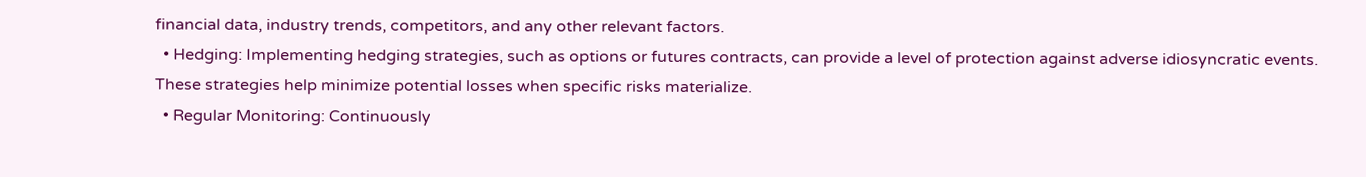financial data, industry trends, competitors, and any other relevant factors.
  • Hedging: Implementing hedging strategies, such as options or futures contracts, can provide a level of protection against adverse idiosyncratic events. These strategies help minimize potential losses when specific risks materialize.
  • Regular Monitoring: Continuously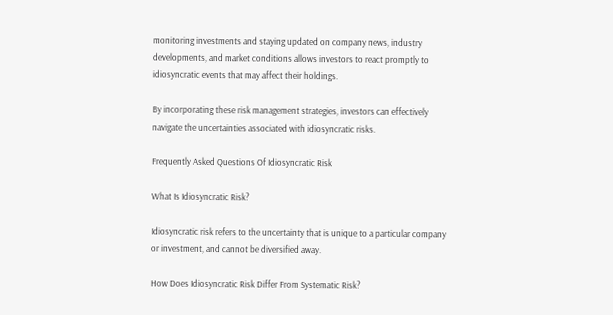monitoring investments and staying updated on company news, industry developments, and market conditions allows investors to react promptly to idiosyncratic events that may affect their holdings.

By incorporating these risk management strategies, investors can effectively navigate the uncertainties associated with idiosyncratic risks.

Frequently Asked Questions Of Idiosyncratic Risk

What Is Idiosyncratic Risk?

Idiosyncratic risk refers to the uncertainty that is unique to a particular company or investment, and cannot be diversified away.

How Does Idiosyncratic Risk Differ From Systematic Risk?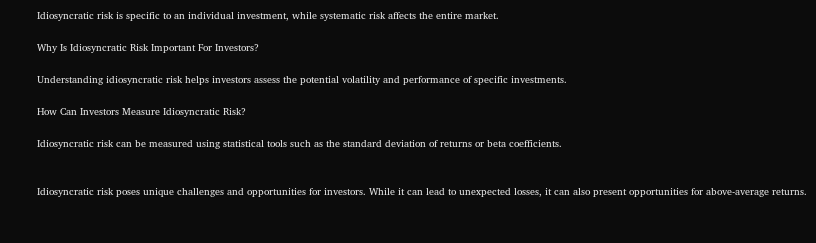Idiosyncratic risk is specific to an individual investment, while systematic risk affects the entire market.

Why Is Idiosyncratic Risk Important For Investors?

Understanding idiosyncratic risk helps investors assess the potential volatility and performance of specific investments.

How Can Investors Measure Idiosyncratic Risk?

Idiosyncratic risk can be measured using statistical tools such as the standard deviation of returns or beta coefficients.


Idiosyncratic risk poses unique challenges and opportunities for investors. While it can lead to unexpected losses, it can also present opportunities for above-average returns.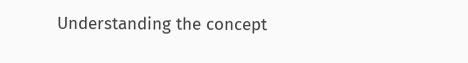Understanding the concept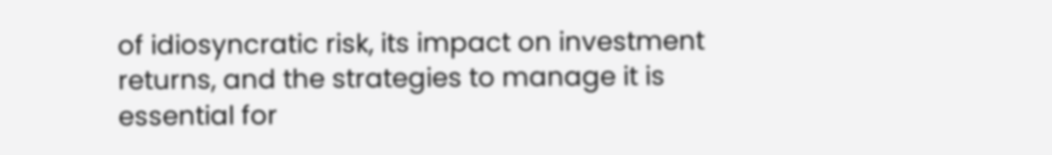of idiosyncratic risk, its impact on investment returns, and the strategies to manage it is essential for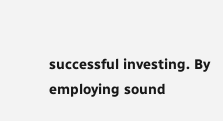successful investing. By employing sound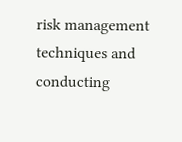risk management techniques and conducting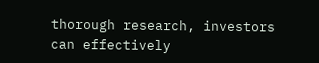thorough research, investors can effectively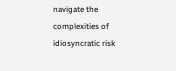navigate the complexities of idiosyncratic risk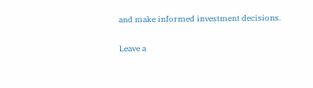and make informed investment decisions.

Leave a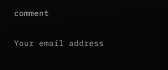comment

Your email address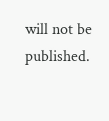will not be published.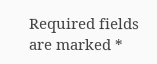Required fields are marked *